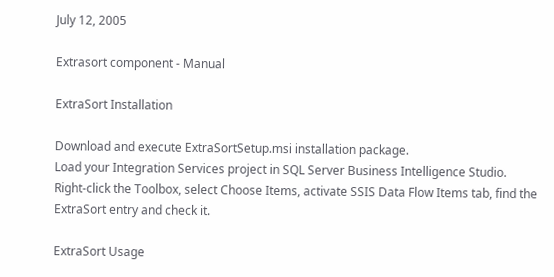July 12, 2005

Extrasort component - Manual

ExtraSort Installation

Download and execute ExtraSortSetup.msi installation package.
Load your Integration Services project in SQL Server Business Intelligence Studio.
Right-click the Toolbox, select Choose Items, activate SSIS Data Flow Items tab, find the ExtraSort entry and check it.

ExtraSort Usage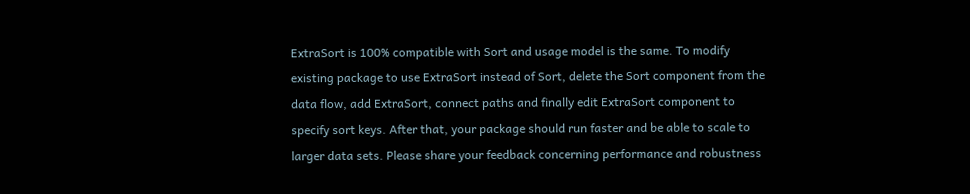ExtraSort is 100% compatible with Sort and usage model is the same. To modify existing package to use ExtraSort instead of Sort, delete the Sort component from the data flow, add ExtraSort, connect paths and finally edit ExtraSort component to specify sort keys. After that, your package should run faster and be able to scale to larger data sets. Please share your feedback concerning performance and robustness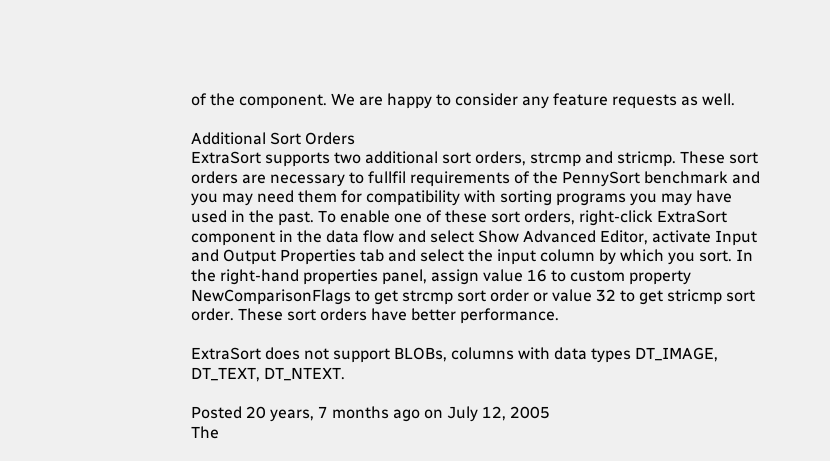of the component. We are happy to consider any feature requests as well.

Additional Sort Orders
ExtraSort supports two additional sort orders, strcmp and stricmp. These sort orders are necessary to fullfil requirements of the PennySort benchmark and you may need them for compatibility with sorting programs you may have used in the past. To enable one of these sort orders, right-click ExtraSort component in the data flow and select Show Advanced Editor, activate Input and Output Properties tab and select the input column by which you sort. In the right-hand properties panel, assign value 16 to custom property NewComparisonFlags to get strcmp sort order or value 32 to get stricmp sort order. These sort orders have better performance.

ExtraSort does not support BLOBs, columns with data types DT_IMAGE, DT_TEXT, DT_NTEXT.

Posted 20 years, 7 months ago on July 12, 2005
The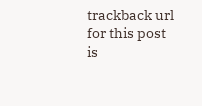trackback url for this post is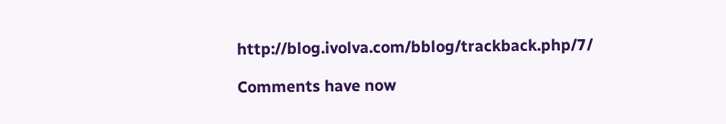http://blog.ivolva.com/bblog/trackback.php/7/

Comments have now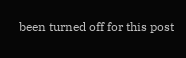been turned off for this post